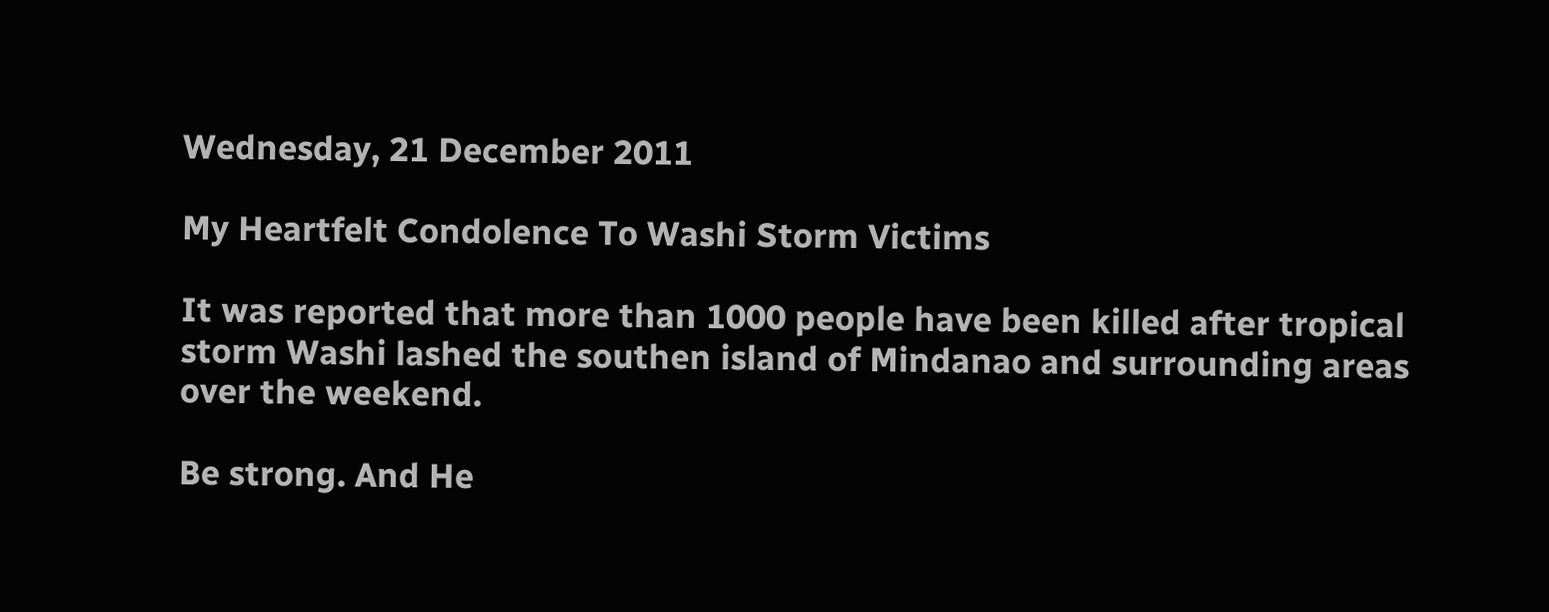Wednesday, 21 December 2011

My Heartfelt Condolence To Washi Storm Victims

It was reported that more than 1000 people have been killed after tropical storm Washi lashed the southen island of Mindanao and surrounding areas over the weekend.

Be strong. And He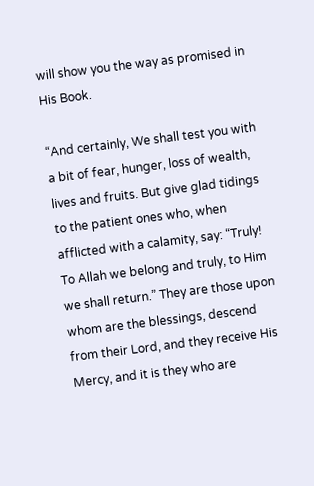will show you the way as promised in His Book.

“And certainly, We shall test you with a bit of fear, hunger, loss of wealth, lives and fruits. But give glad tidings to the patient ones who, when afflicted with a calamity, say: “Truly! To Allah we belong and truly, to Him we shall return.” They are those upon whom are the blessings, descend from their Lord, and they receive His Mercy, and it is they who are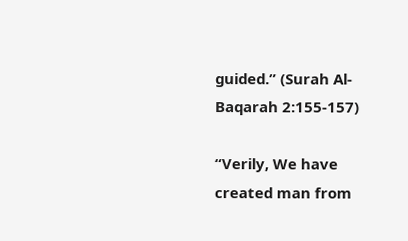guided.” (Surah Al-Baqarah 2:155-157)

“Verily, We have created man from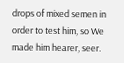drops of mixed semen in order to test him, so We made him hearer, seer.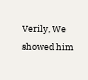Verily, We showed him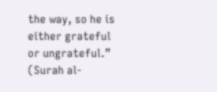the way, so he is either grateful or ungrateful.” (Surah al-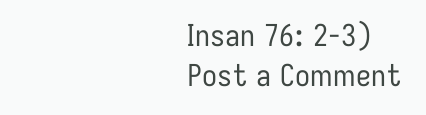Insan 76: 2-3)
Post a Comment